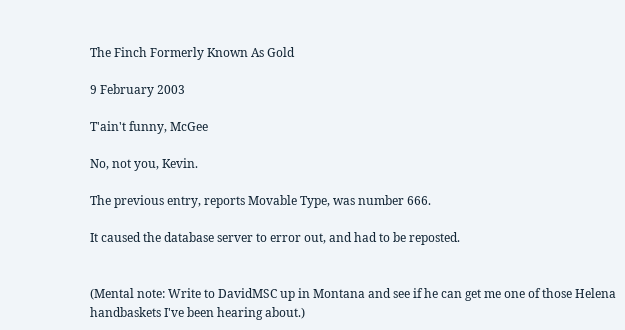The Finch Formerly Known As Gold

9 February 2003

T'ain't funny, McGee

No, not you, Kevin.

The previous entry, reports Movable Type, was number 666.

It caused the database server to error out, and had to be reposted.


(Mental note: Write to DavidMSC up in Montana and see if he can get me one of those Helena handbaskets I've been hearing about.)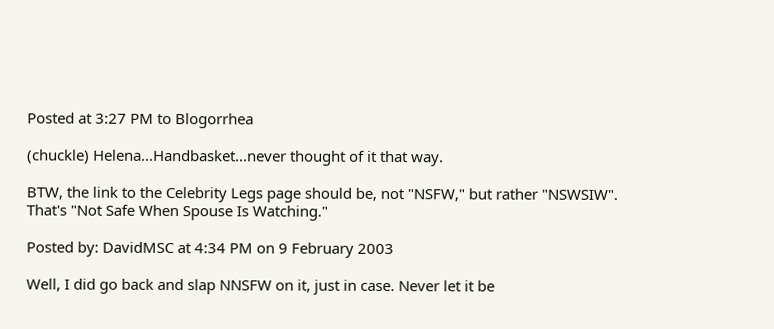Posted at 3:27 PM to Blogorrhea

(chuckle) Helena...Handbasket...never thought of it that way.

BTW, the link to the Celebrity Legs page should be, not "NSFW," but rather "NSWSIW". That's "Not Safe When Spouse Is Watching."

Posted by: DavidMSC at 4:34 PM on 9 February 2003

Well, I did go back and slap NNSFW on it, just in case. Never let it be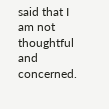said that I am not thoughtful and concerned.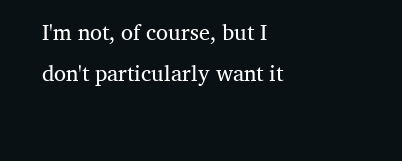I'm not, of course, but I don't particularly want it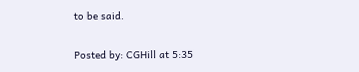to be said.

Posted by: CGHill at 5:35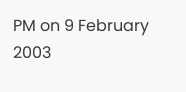PM on 9 February 2003